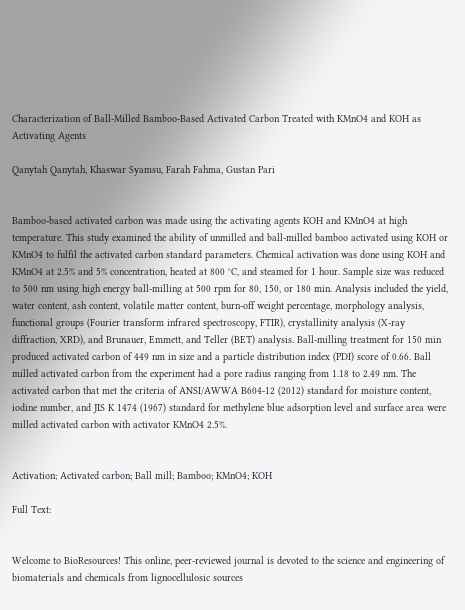Characterization of Ball-Milled Bamboo-Based Activated Carbon Treated with KMnO4 and KOH as Activating Agents

Qanytah Qanytah, Khaswar Syamsu, Farah Fahma, Gustan Pari


Bamboo-based activated carbon was made using the activating agents KOH and KMnO4 at high temperature. This study examined the ability of unmilled and ball-milled bamboo activated using KOH or KMnO4 to fulfil the activated carbon standard parameters. Chemical activation was done using KOH and KMnO4 at 2.5% and 5% concentration, heated at 800 °C, and steamed for 1 hour. Sample size was reduced to 500 nm using high energy ball-milling at 500 rpm for 80, 150, or 180 min. Analysis included the yield, water content, ash content, volatile matter content, burn-off weight percentage, morphology analysis, functional groups (Fourier transform infrared spectroscopy, FTIR), crystallinity analysis (X-ray diffraction, XRD), and Brunauer, Emmett, and Teller (BET) analysis. Ball-milling treatment for 150 min produced activated carbon of 449 nm in size and a particle distribution index (PDI) score of 0.66. Ball milled activated carbon from the experiment had a pore radius ranging from 1.18 to 2.49 nm. The activated carbon that met the criteria of ANSI/AWWA B604-12 (2012) standard for moisture content, iodine number, and JIS K 1474 (1967) standard for methylene blue adsorption level and surface area were milled activated carbon with activator KMnO4 2.5%.


Activation; Activated carbon; Ball mill; Bamboo; KMnO4; KOH

Full Text:


Welcome to BioResources! This online, peer-reviewed journal is devoted to the science and engineering of biomaterials and chemicals from lignocellulosic sources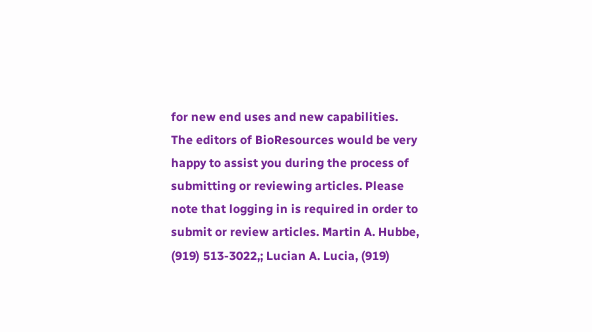for new end uses and new capabilities. The editors of BioResources would be very happy to assist you during the process of submitting or reviewing articles. Please note that logging in is required in order to submit or review articles. Martin A. Hubbe, (919) 513-3022,; Lucian A. Lucia, (919)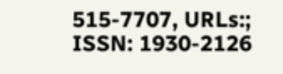515-7707, URLs:; ISSN: 1930-2126